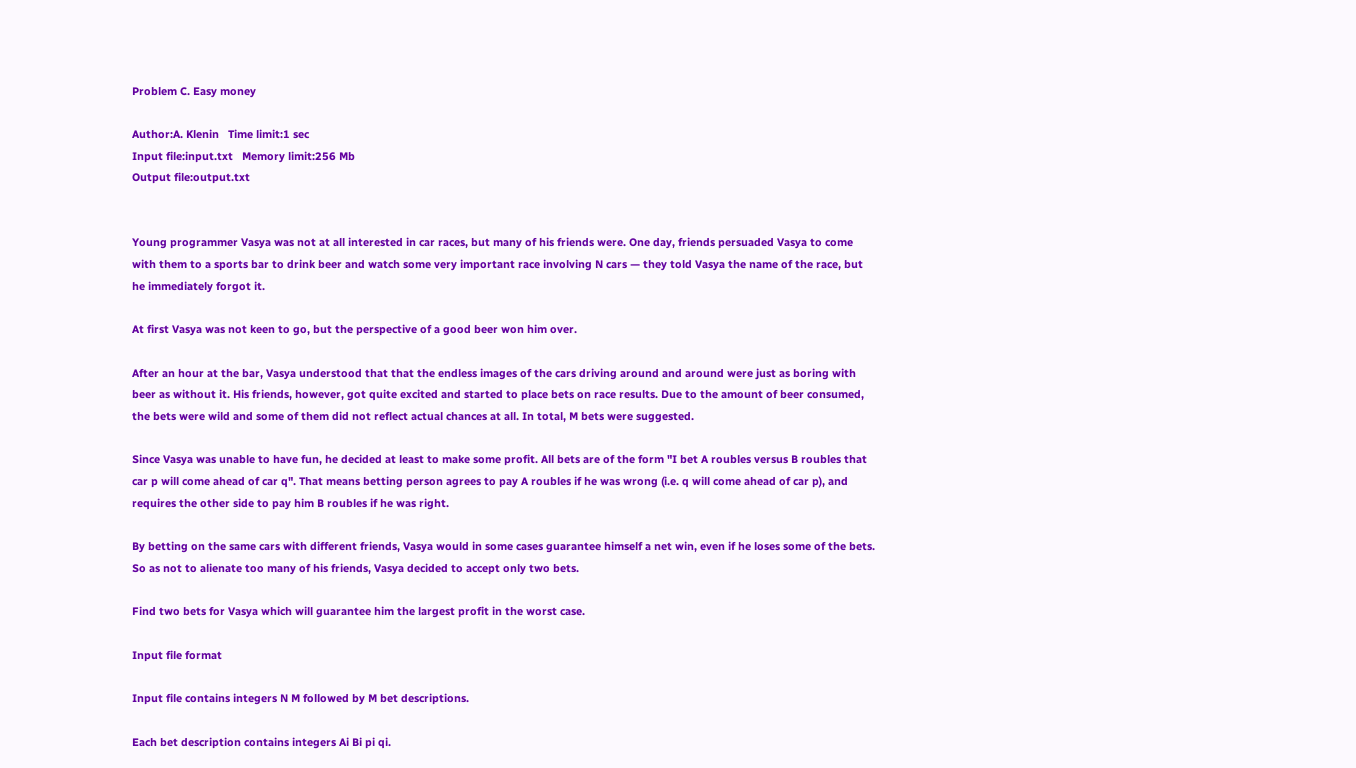Problem C. Easy money

Author:A. Klenin   Time limit:1 sec
Input file:input.txt   Memory limit:256 Mb
Output file:output.txt


Young programmer Vasya was not at all interested in car races, but many of his friends were. One day, friends persuaded Vasya to come with them to a sports bar to drink beer and watch some very important race involving N cars — they told Vasya the name of the race, but he immediately forgot it.

At first Vasya was not keen to go, but the perspective of a good beer won him over.

After an hour at the bar, Vasya understood that that the endless images of the cars driving around and around were just as boring with beer as without it. His friends, however, got quite excited and started to place bets on race results. Due to the amount of beer consumed, the bets were wild and some of them did not reflect actual chances at all. In total, M bets were suggested.

Since Vasya was unable to have fun, he decided at least to make some profit. All bets are of the form "I bet A roubles versus B roubles that car p will come ahead of car q". That means betting person agrees to pay A roubles if he was wrong (i.e. q will come ahead of car p), and requires the other side to pay him B roubles if he was right.

By betting on the same cars with different friends, Vasya would in some cases guarantee himself a net win, even if he loses some of the bets. So as not to alienate too many of his friends, Vasya decided to accept only two bets.

Find two bets for Vasya which will guarantee him the largest profit in the worst case.

Input file format

Input file contains integers N M followed by M bet descriptions.

Each bet description contains integers Ai Bi pi qi.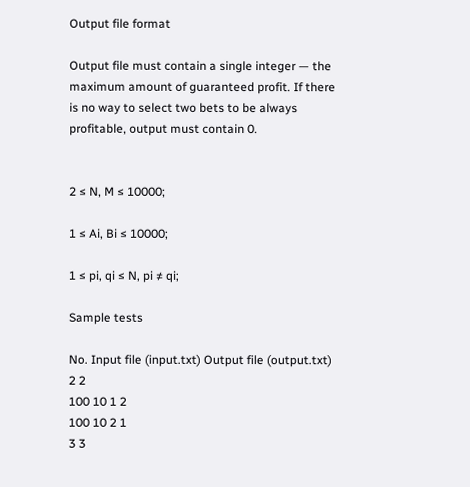Output file format

Output file must contain a single integer — the maximum amount of guaranteed profit. If there is no way to select two bets to be always profitable, output must contain 0.


2 ≤ N, M ≤ 10000;

1 ≤ Ai, Bi ≤ 10000;

1 ≤ pi, qi ≤ N, pi ≠ qi;

Sample tests

No. Input file (input.txt) Output file (output.txt)
2 2
100 10 1 2
100 10 2 1
3 3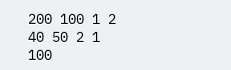200 100 1 2
40 50 2 1
100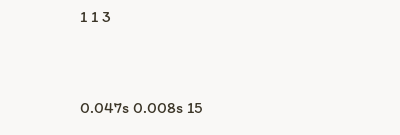1 1 3


0.047s 0.008s 15